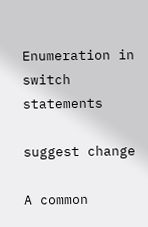Enumeration in switch statements

suggest change

A common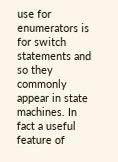use for enumerators is for switch statements and so they commonly appear in state machines. In fact a useful feature of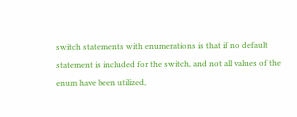switch statements with enumerations is that if no default statement is included for the switch, and not all values of the enum have been utilized,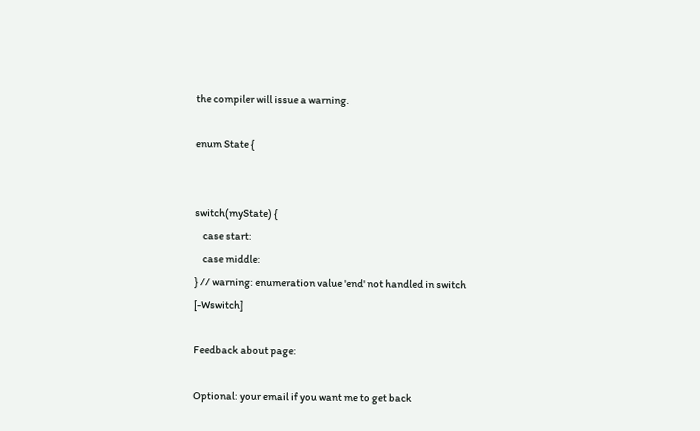the compiler will issue a warning.

enum State {


switch(myState) {
    case start:
    case middle:
} // warning: enumeration value 'end' not handled in switch [-Wswitch]

Feedback about page:

Optional: your email if you want me to get back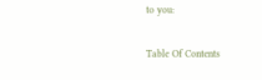to you:

Table Of Contents